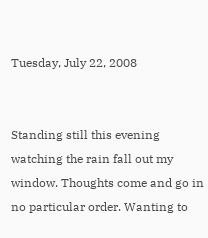Tuesday, July 22, 2008


Standing still this evening watching the rain fall out my window. Thoughts come and go in no particular order. Wanting to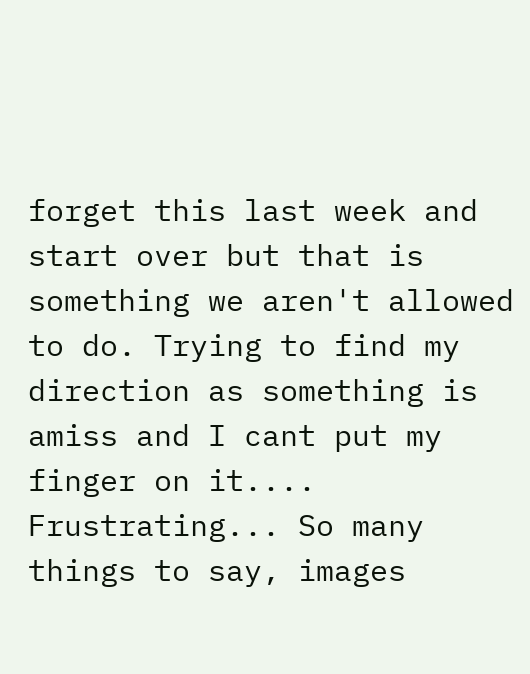forget this last week and start over but that is something we aren't allowed to do. Trying to find my direction as something is amiss and I cant put my finger on it.... Frustrating... So many things to say, images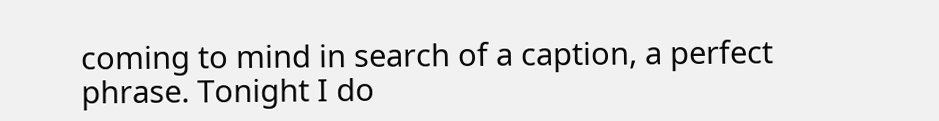coming to mind in search of a caption, a perfect phrase. Tonight I do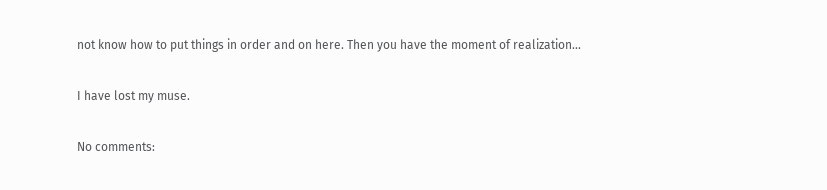not know how to put things in order and on here. Then you have the moment of realization...

I have lost my muse.

No comments: